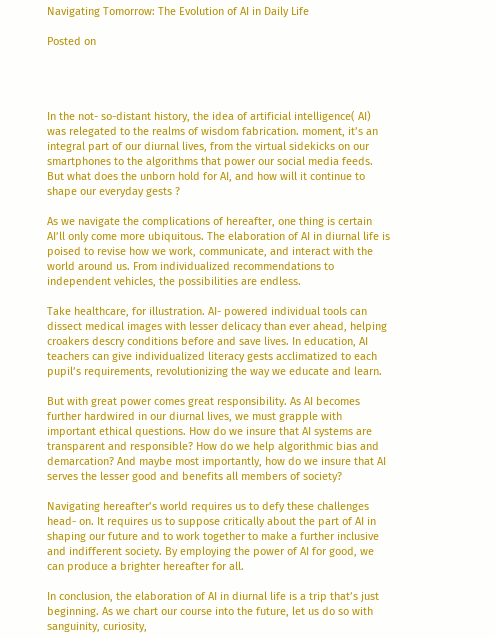Navigating Tomorrow: The Evolution of AI in Daily Life

Posted on




In the not- so-distant history, the idea of artificial intelligence( AI) was relegated to the realms of wisdom fabrication. moment, it’s an integral part of our diurnal lives, from the virtual sidekicks on our smartphones to the algorithms that power our social media feeds. But what does the unborn hold for AI, and how will it continue to shape our everyday gests ?

As we navigate the complications of hereafter, one thing is certain AI’ll only come more ubiquitous. The elaboration of AI in diurnal life is poised to revise how we work, communicate, and interact with the world around us. From individualized recommendations to independent vehicles, the possibilities are endless.

Take healthcare, for illustration. AI- powered individual tools can dissect medical images with lesser delicacy than ever ahead, helping croakers descry conditions before and save lives. In education, AI teachers can give individualized literacy gests acclimatized to each pupil’s requirements, revolutionizing the way we educate and learn.

But with great power comes great responsibility. As AI becomes further hardwired in our diurnal lives, we must grapple with important ethical questions. How do we insure that AI systems are transparent and responsible? How do we help algorithmic bias and demarcation? And maybe most importantly, how do we insure that AI serves the lesser good and benefits all members of society?

Navigating hereafter’s world requires us to defy these challenges head- on. It requires us to suppose critically about the part of AI in shaping our future and to work together to make a further inclusive and indifferent society. By employing the power of AI for good, we can produce a brighter hereafter for all.

In conclusion, the elaboration of AI in diurnal life is a trip that’s just beginning. As we chart our course into the future, let us do so with sanguinity, curiosity,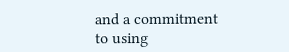and a commitment to using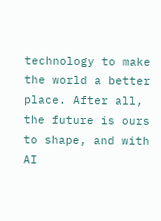technology to make the world a better place. After all, the future is ours to shape, and with AI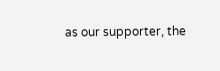as our supporter, the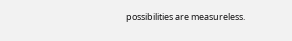possibilities are measureless.